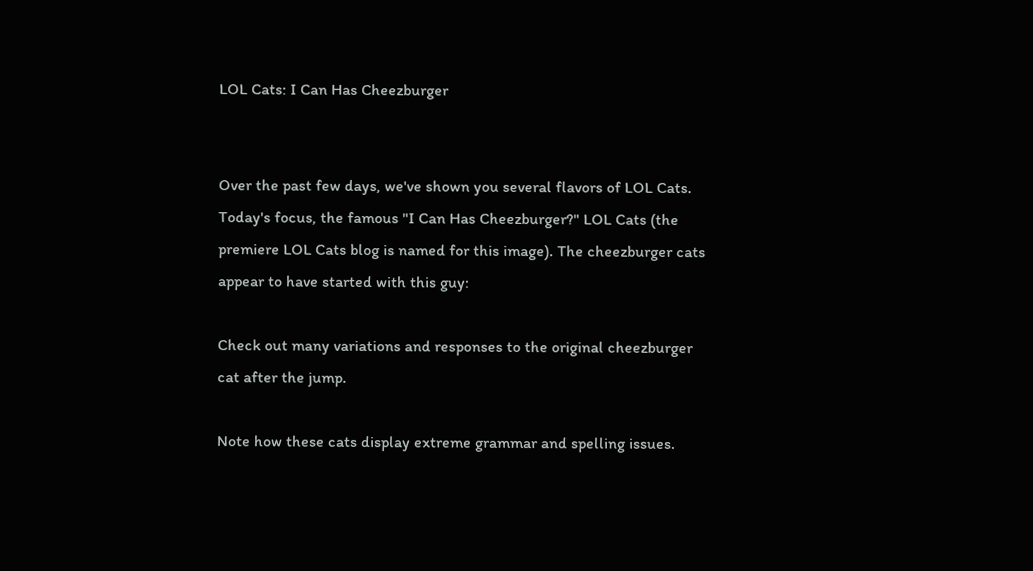LOL Cats: I Can Has Cheezburger


Over the past few days, we've shown you several flavors of LOL Cats. Today's focus, the famous "I Can Has Cheezburger?" LOL Cats (the premiere LOL Cats blog is named for this image). The cheezburger cats appear to have started with this guy:

Check out many variations and responses to the original cheezburger cat after the jump.

Note how these cats display extreme grammar and spelling issues.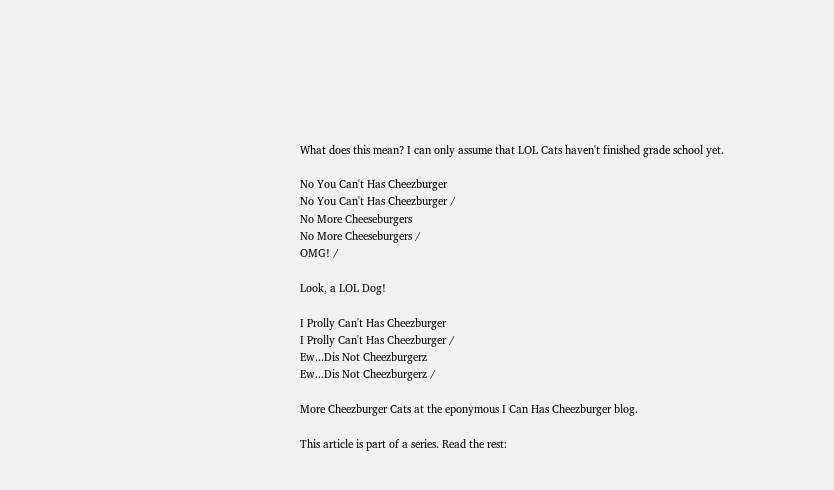What does this mean? I can only assume that LOL Cats haven't finished grade school yet.

No You Can't Has Cheezburger
No You Can't Has Cheezburger /
No More Cheeseburgers
No More Cheeseburgers /
OMG! /

Look, a LOL Dog!

I Prolly Can't Has Cheezburger
I Prolly Can't Has Cheezburger /
Ew...Dis Not Cheezburgerz
Ew...Dis Not Cheezburgerz /

More Cheezburger Cats at the eponymous I Can Has Cheezburger blog.

This article is part of a series. Read the rest: